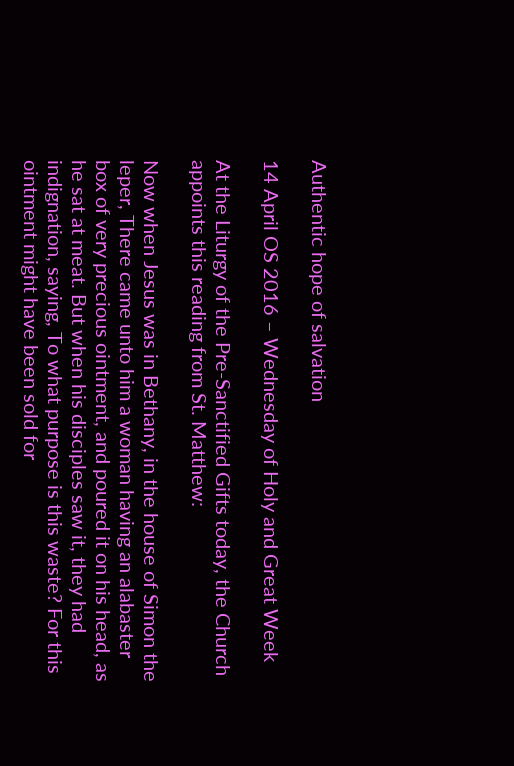Authentic hope of salvation

14 April OS 2016 – Wednesday of Holy and Great Week

At the Liturgy of the Pre-Sanctified Gifts today, the Church appoints this reading from St. Matthew:

Now when Jesus was in Bethany, in the house of Simon the leper, There came unto him a woman having an alabaster box of very precious ointment, and poured it on his head, as he sat at meat. But when his disciples saw it, they had indignation, saying, To what purpose is this waste? For this ointment might have been sold for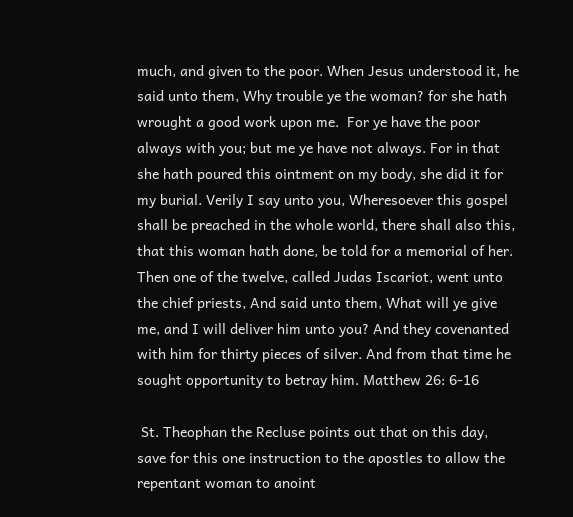much, and given to the poor. When Jesus understood it, he said unto them, Why trouble ye the woman? for she hath wrought a good work upon me.  For ye have the poor always with you; but me ye have not always. For in that she hath poured this ointment on my body, she did it for my burial. Verily I say unto you, Wheresoever this gospel shall be preached in the whole world, there shall also this, that this woman hath done, be told for a memorial of her. Then one of the twelve, called Judas Iscariot, went unto the chief priests, And said unto them, What will ye give me, and I will deliver him unto you? And they covenanted with him for thirty pieces of silver. And from that time he sought opportunity to betray him. Matthew 26: 6-16

 St. Theophan the Recluse points out that on this day, save for this one instruction to the apostles to allow the repentant woman to anoint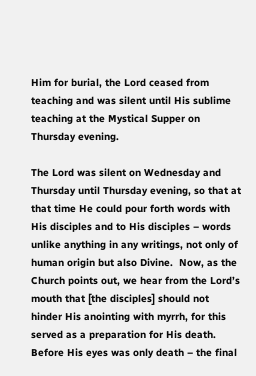Him for burial, the Lord ceased from teaching and was silent until His sublime teaching at the Mystical Supper on Thursday evening.

The Lord was silent on Wednesday and Thursday until Thursday evening, so that at that time He could pour forth words with His disciples and to His disciples – words unlike anything in any writings, not only of human origin but also Divine.  Now, as the Church points out, we hear from the Lord’s mouth that [the disciples] should not hinder His anointing with myrrh, for this served as a preparation for His death.  Before His eyes was only death – the final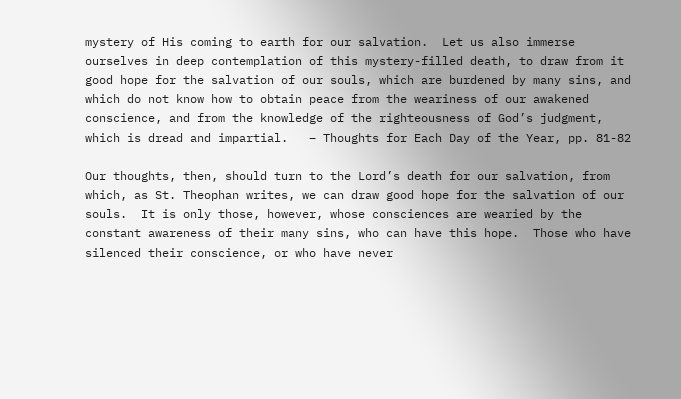mystery of His coming to earth for our salvation.  Let us also immerse ourselves in deep contemplation of this mystery-filled death, to draw from it good hope for the salvation of our souls, which are burdened by many sins, and which do not know how to obtain peace from the weariness of our awakened conscience, and from the knowledge of the righteousness of God’s judgment, which is dread and impartial.   – Thoughts for Each Day of the Year, pp. 81-82

Our thoughts, then, should turn to the Lord’s death for our salvation, from which, as St. Theophan writes, we can draw good hope for the salvation of our souls.  It is only those, however, whose consciences are wearied by the constant awareness of their many sins, who can have this hope.  Those who have silenced their conscience, or who have never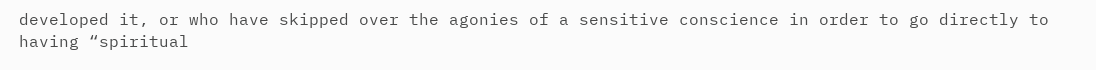developed it, or who have skipped over the agonies of a sensitive conscience in order to go directly to having “spiritual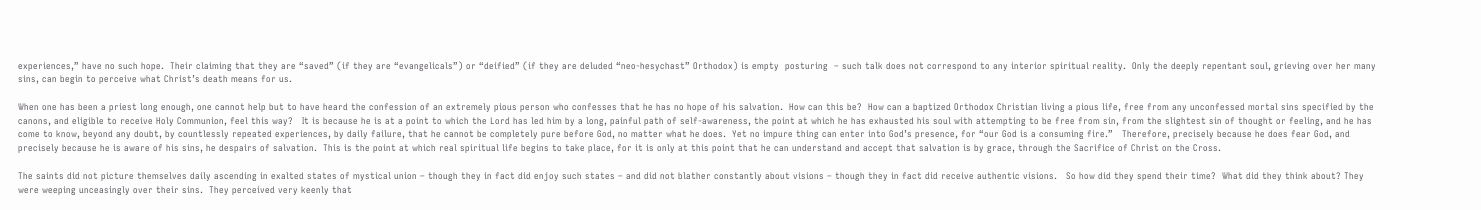experiences,” have no such hope.  Their claiming that they are “saved” (if they are “evangelicals”) or “deified” (if they are deluded “neo-hesychast” Orthodox) is empty  posturing  – such talk does not correspond to any interior spiritual reality.  Only the deeply repentant soul, grieving over her many sins, can begin to perceive what Christ’s death means for us.

When one has been a priest long enough, one cannot help but to have heard the confession of an extremely pious person who confesses that he has no hope of his salvation.  How can this be?  How can a baptized Orthodox Christian living a pious life, free from any unconfessed mortal sins specified by the canons, and eligible to receive Holy Communion, feel this way?   It is because he is at a point to which the Lord has led him by a long, painful path of self-awareness, the point at which he has exhausted his soul with attempting to be free from sin, from the slightest sin of thought or feeling, and he has come to know, beyond any doubt, by countlessly repeated experiences, by daily failure, that he cannot be completely pure before God, no matter what he does.  Yet no impure thing can enter into God’s presence, for “our God is a consuming fire.”   Therefore, precisely because he does fear God, and precisely because he is aware of his sins, he despairs of salvation.  This is the point at which real spiritual life begins to take place, for it is only at this point that he can understand and accept that salvation is by grace, through the Sacrifice of Christ on the Cross.

The saints did not picture themselves daily ascending in exalted states of mystical union – though they in fact did enjoy such states – and did not blather constantly about visions – though they in fact did receive authentic visions.   So how did they spend their time?  What did they think about? They were weeping unceasingly over their sins.  They perceived very keenly that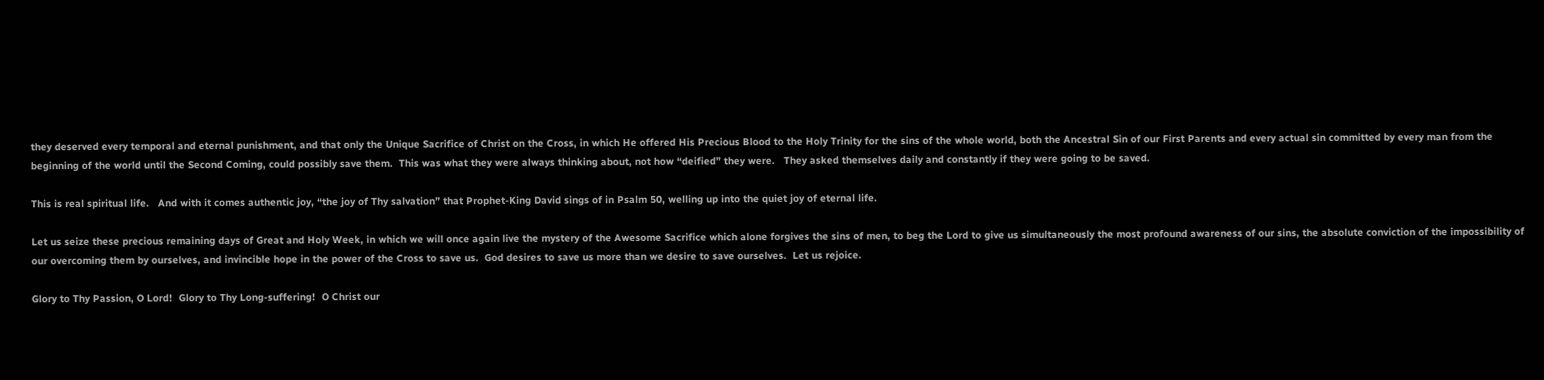they deserved every temporal and eternal punishment, and that only the Unique Sacrifice of Christ on the Cross, in which He offered His Precious Blood to the Holy Trinity for the sins of the whole world, both the Ancestral Sin of our First Parents and every actual sin committed by every man from the beginning of the world until the Second Coming, could possibly save them.  This was what they were always thinking about, not how “deified” they were.   They asked themselves daily and constantly if they were going to be saved.

This is real spiritual life.   And with it comes authentic joy, “the joy of Thy salvation” that Prophet-King David sings of in Psalm 50, welling up into the quiet joy of eternal life.

Let us seize these precious remaining days of Great and Holy Week, in which we will once again live the mystery of the Awesome Sacrifice which alone forgives the sins of men, to beg the Lord to give us simultaneously the most profound awareness of our sins, the absolute conviction of the impossibility of our overcoming them by ourselves, and invincible hope in the power of the Cross to save us.  God desires to save us more than we desire to save ourselves.  Let us rejoice.

Glory to Thy Passion, O Lord!  Glory to Thy Long-suffering!  O Christ our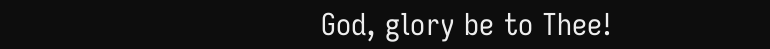God, glory be to Thee!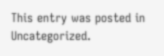This entry was posted in Uncategorized.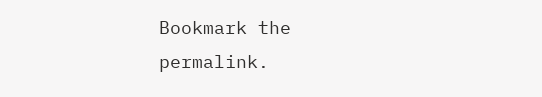Bookmark the permalink.